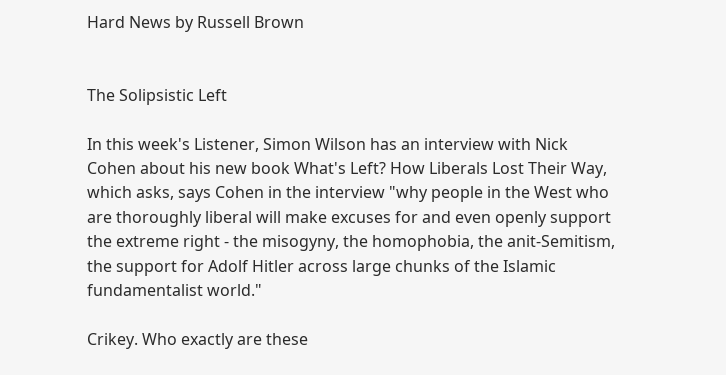Hard News by Russell Brown


The Solipsistic Left

In this week's Listener, Simon Wilson has an interview with Nick Cohen about his new book What's Left? How Liberals Lost Their Way, which asks, says Cohen in the interview "why people in the West who are thoroughly liberal will make excuses for and even openly support the extreme right - the misogyny, the homophobia, the anit-Semitism, the support for Adolf Hitler across large chunks of the Islamic fundamentalist world."

Crikey. Who exactly are these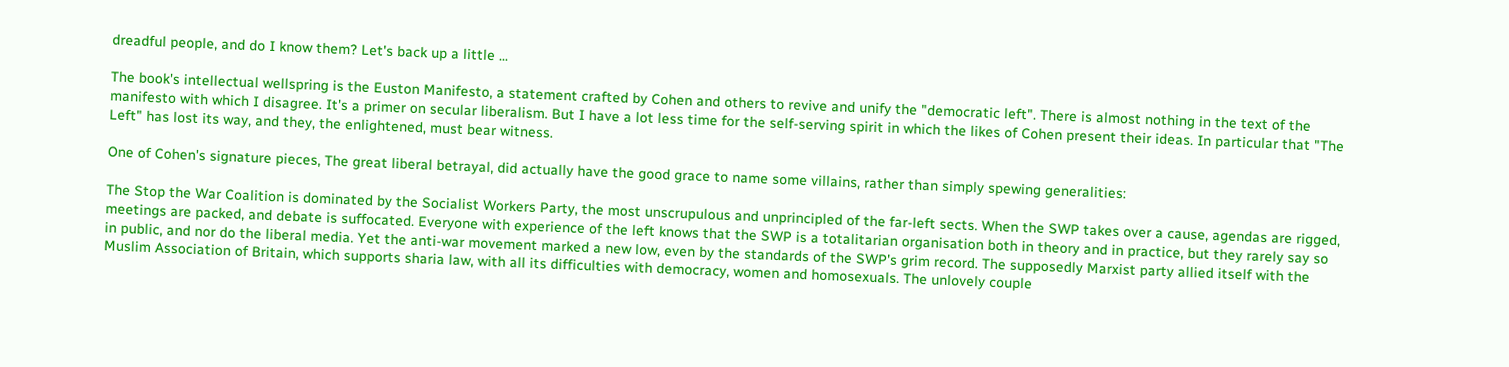dreadful people, and do I know them? Let's back up a little ...

The book's intellectual wellspring is the Euston Manifesto, a statement crafted by Cohen and others to revive and unify the "democratic left". There is almost nothing in the text of the manifesto with which I disagree. It's a primer on secular liberalism. But I have a lot less time for the self-serving spirit in which the likes of Cohen present their ideas. In particular that "The Left" has lost its way, and they, the enlightened, must bear witness.

One of Cohen's signature pieces, The great liberal betrayal, did actually have the good grace to name some villains, rather than simply spewing generalities:

The Stop the War Coalition is dominated by the Socialist Workers Party, the most unscrupulous and unprincipled of the far-left sects. When the SWP takes over a cause, agendas are rigged, meetings are packed, and debate is suffocated. Everyone with experience of the left knows that the SWP is a totalitarian organisation both in theory and in practice, but they rarely say so in public, and nor do the liberal media. Yet the anti-war movement marked a new low, even by the standards of the SWP's grim record. The supposedly Marxist party allied itself with the Muslim Association of Britain, which supports sharia law, with all its difficulties with democracy, women and homosexuals. The unlovely couple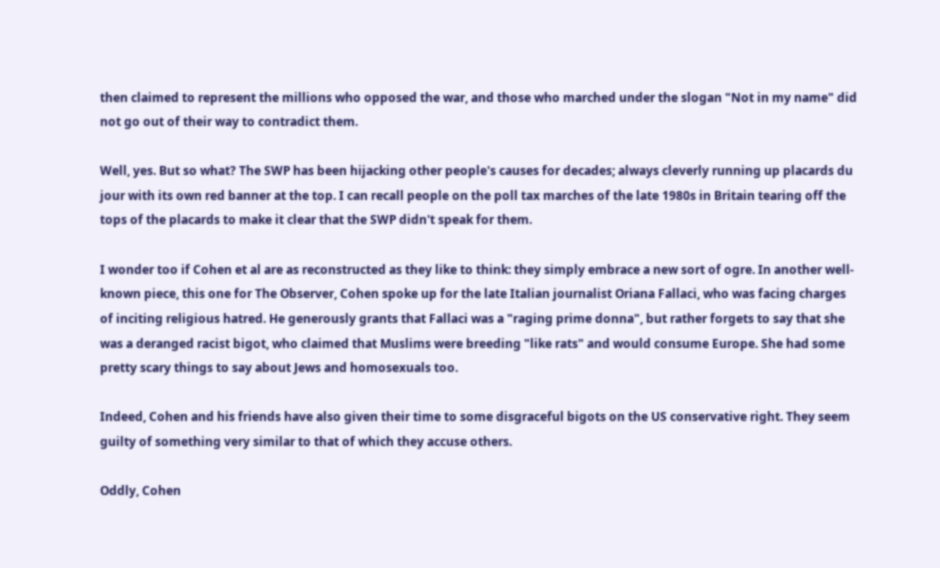then claimed to represent the millions who opposed the war, and those who marched under the slogan "Not in my name" did not go out of their way to contradict them.

Well, yes. But so what? The SWP has been hijacking other people's causes for decades; always cleverly running up placards du jour with its own red banner at the top. I can recall people on the poll tax marches of the late 1980s in Britain tearing off the tops of the placards to make it clear that the SWP didn't speak for them.

I wonder too if Cohen et al are as reconstructed as they like to think: they simply embrace a new sort of ogre. In another well-known piece, this one for The Observer, Cohen spoke up for the late Italian journalist Oriana Fallaci, who was facing charges of inciting religious hatred. He generously grants that Fallaci was a "raging prime donna", but rather forgets to say that she was a deranged racist bigot, who claimed that Muslims were breeding "like rats" and would consume Europe. She had some pretty scary things to say about Jews and homosexuals too.

Indeed, Cohen and his friends have also given their time to some disgraceful bigots on the US conservative right. They seem guilty of something very similar to that of which they accuse others.

Oddly, Cohen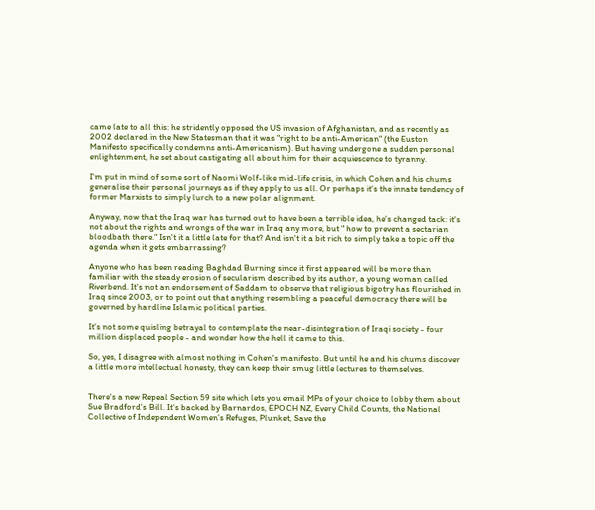came late to all this: he stridently opposed the US invasion of Afghanistan, and as recently as 2002 declared in the New Statesman that it was "right to be anti-American" (the Euston Manifesto specifically condemns anti-Americanism). But having undergone a sudden personal enlightenment, he set about castigating all about him for their acquiescence to tyranny.

I'm put in mind of some sort of Naomi Wolf-like mid-life crisis, in which Cohen and his chums generalise their personal journeys as if they apply to us all. Or perhaps it's the innate tendency of former Marxists to simply lurch to a new polar alignment.

Anyway, now that the Iraq war has turned out to have been a terrible idea, he's changed tack: it's not about the rights and wrongs of the war in Iraq any more, but " how to prevent a sectarian bloodbath there." Isn't it a little late for that? And isn't it a bit rich to simply take a topic off the agenda when it gets embarrassing?

Anyone who has been reading Baghdad Burning since it first appeared will be more than familiar with the steady erosion of secularism described by its author, a young woman called Riverbend. It's not an endorsement of Saddam to observe that religious bigotry has flourished in Iraq since 2003, or to point out that anything resembling a peaceful democracy there will be governed by hardline Islamic political parties.

It's not some quisling betrayal to contemplate the near-disintegration of Iraqi society - four million displaced people - and wonder how the hell it came to this.

So, yes, I disagree with almost nothing in Cohen's manifesto. But until he and his chums discover a little more intellectual honesty, they can keep their smug little lectures to themselves.


There's a new Repeal Section 59 site which lets you email MPs of your choice to lobby them about Sue Bradford's Bill. It's backed by Barnardos, EPOCH NZ, Every Child Counts, the National Collective of Independent Women’s Refuges, Plunket, Save the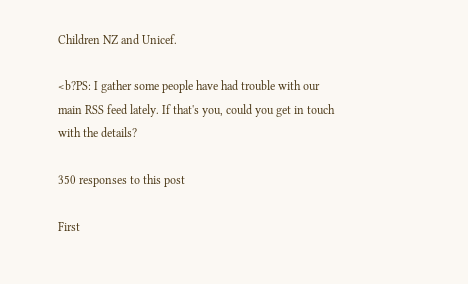Children NZ and Unicef.

<b?PS: I gather some people have had trouble with our main RSS feed lately. If that's you, could you get in touch with the details?

350 responses to this post

First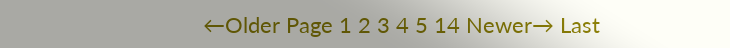←Older Page 1 2 3 4 5 14 Newer→ Last